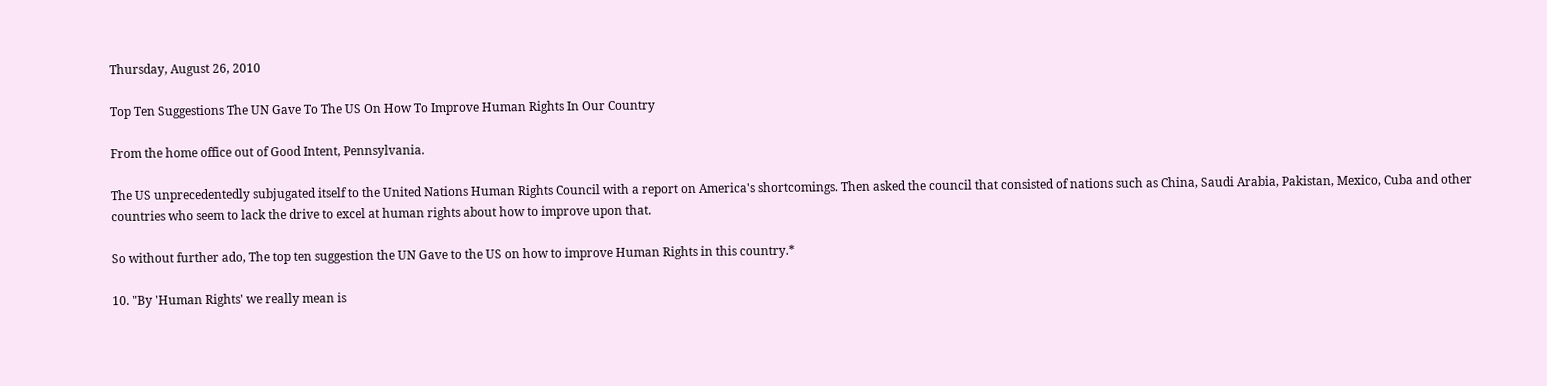Thursday, August 26, 2010

Top Ten Suggestions The UN Gave To The US On How To Improve Human Rights In Our Country

From the home office out of Good Intent, Pennsylvania.

The US unprecedentedly subjugated itself to the United Nations Human Rights Council with a report on America's shortcomings. Then asked the council that consisted of nations such as China, Saudi Arabia, Pakistan, Mexico, Cuba and other countries who seem to lack the drive to excel at human rights about how to improve upon that.

So without further ado, The top ten suggestion the UN Gave to the US on how to improve Human Rights in this country.*

10. "By 'Human Rights' we really mean is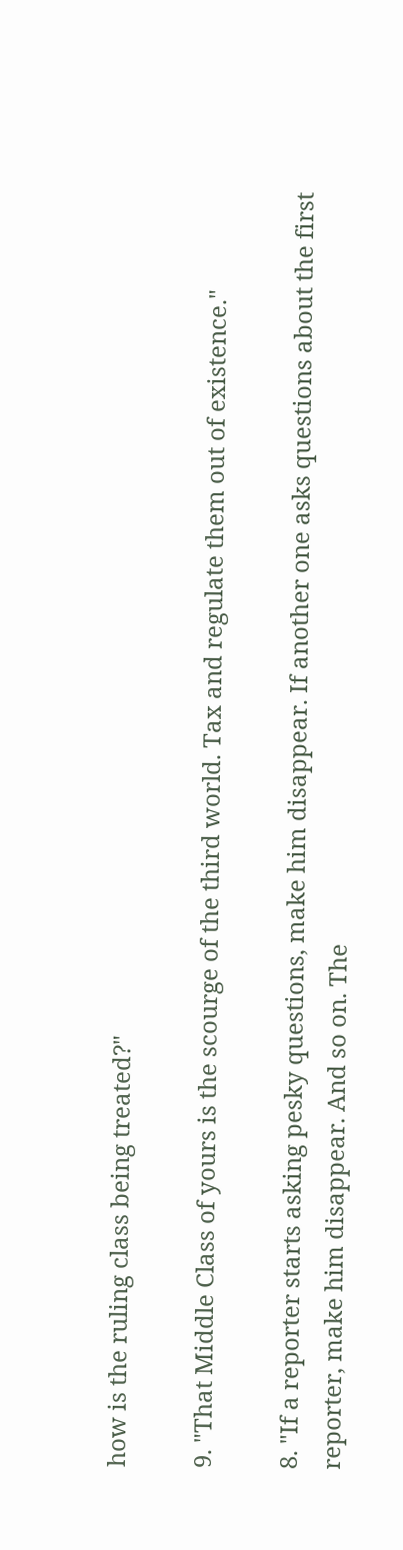how is the ruling class being treated?"

9. "That Middle Class of yours is the scourge of the third world. Tax and regulate them out of existence."

8. "If a reporter starts asking pesky questions, make him disappear. If another one asks questions about the first reporter, make him disappear. And so on. The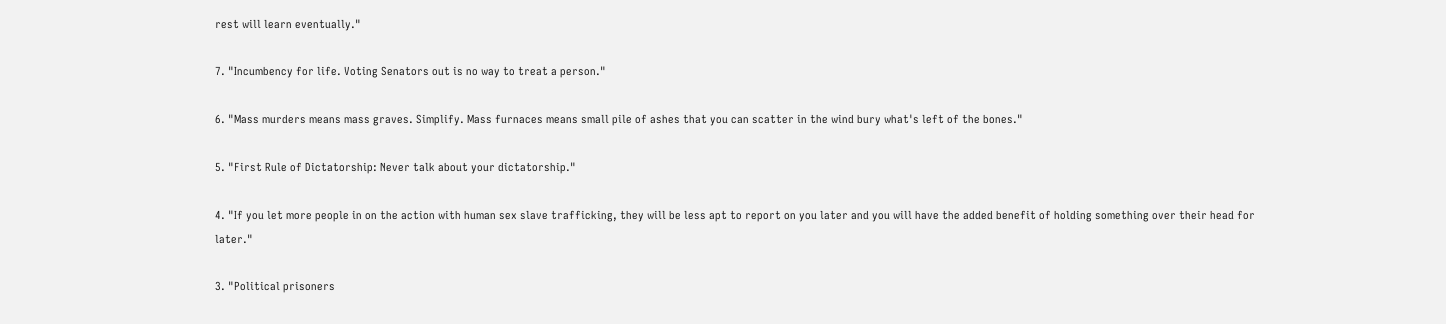rest will learn eventually."

7. "Incumbency for life. Voting Senators out is no way to treat a person."

6. "Mass murders means mass graves. Simplify. Mass furnaces means small pile of ashes that you can scatter in the wind bury what's left of the bones."

5. "First Rule of Dictatorship: Never talk about your dictatorship."

4. "If you let more people in on the action with human sex slave trafficking, they will be less apt to report on you later and you will have the added benefit of holding something over their head for later."

3. "Political prisoners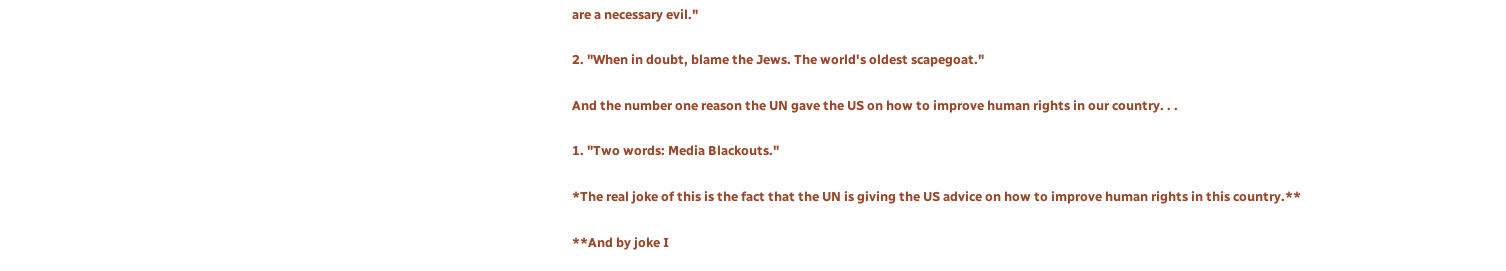are a necessary evil."

2. "When in doubt, blame the Jews. The world's oldest scapegoat."

And the number one reason the UN gave the US on how to improve human rights in our country. . .

1. "Two words: Media Blackouts."

*The real joke of this is the fact that the UN is giving the US advice on how to improve human rights in this country.**

**And by joke I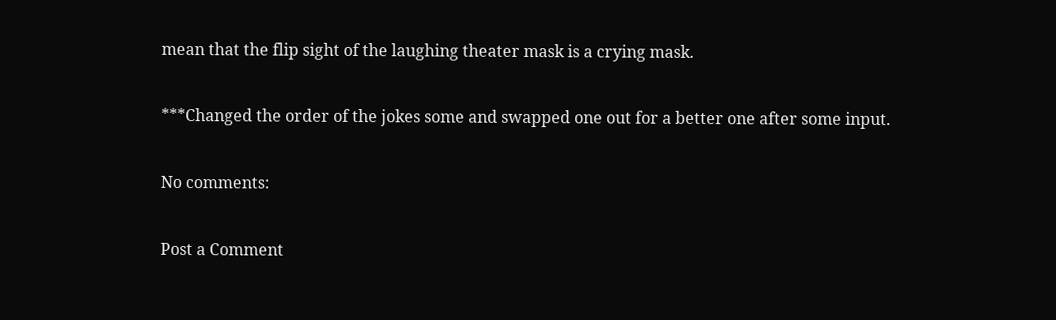mean that the flip sight of the laughing theater mask is a crying mask.

***Changed the order of the jokes some and swapped one out for a better one after some input.

No comments:

Post a Comment